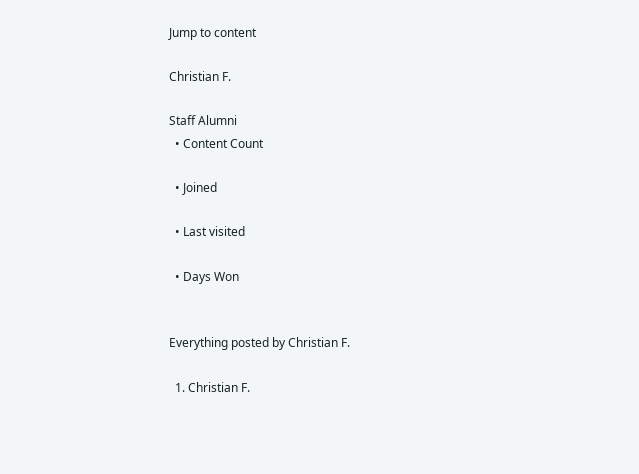Jump to content

Christian F.

Staff Alumni
  • Content Count

  • Joined

  • Last visited

  • Days Won


Everything posted by Christian F.

  1. Christian F.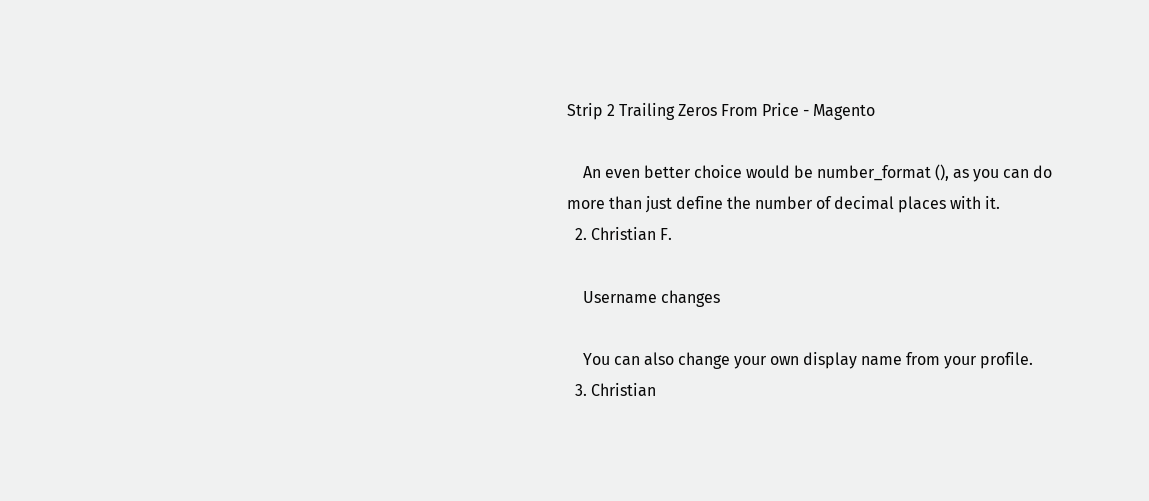Strip 2 Trailing Zeros From Price - Magento

    An even better choice would be number_format (), as you can do more than just define the number of decimal places with it.
  2. Christian F.

    Username changes

    You can also change your own display name from your profile.
  3. Christian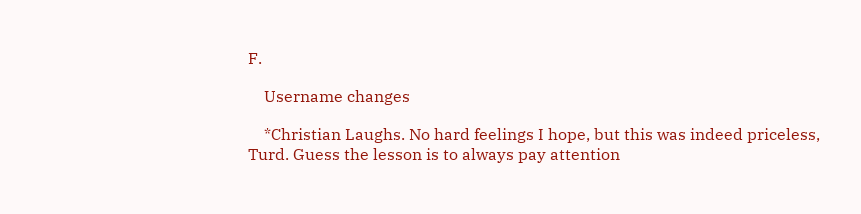F.

    Username changes

    *Christian Laughs. No hard feelings I hope, but this was indeed priceless, Turd. Guess the lesson is to always pay attention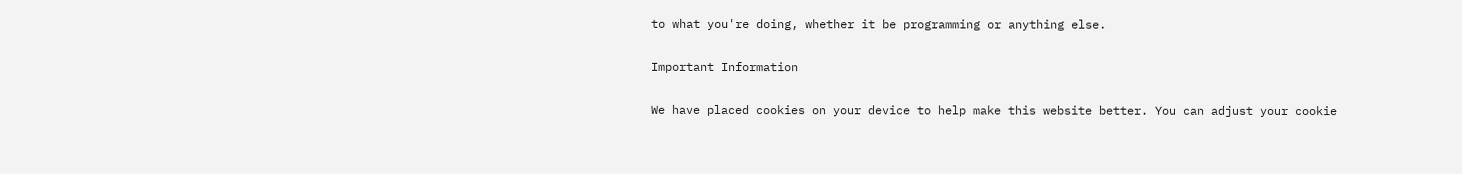to what you're doing, whether it be programming or anything else.

Important Information

We have placed cookies on your device to help make this website better. You can adjust your cookie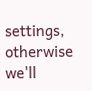settings, otherwise we'll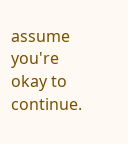assume you're okay to continue.